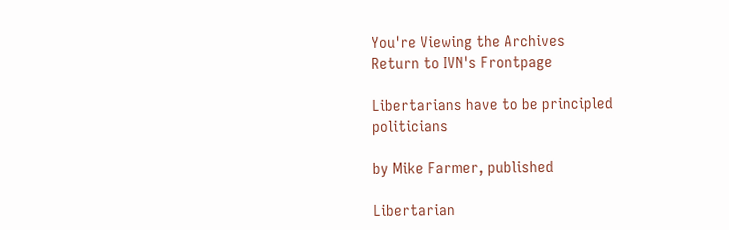You're Viewing the Archives
Return to IVN's Frontpage

Libertarians have to be principled politicians

by Mike Farmer, published

Libertarian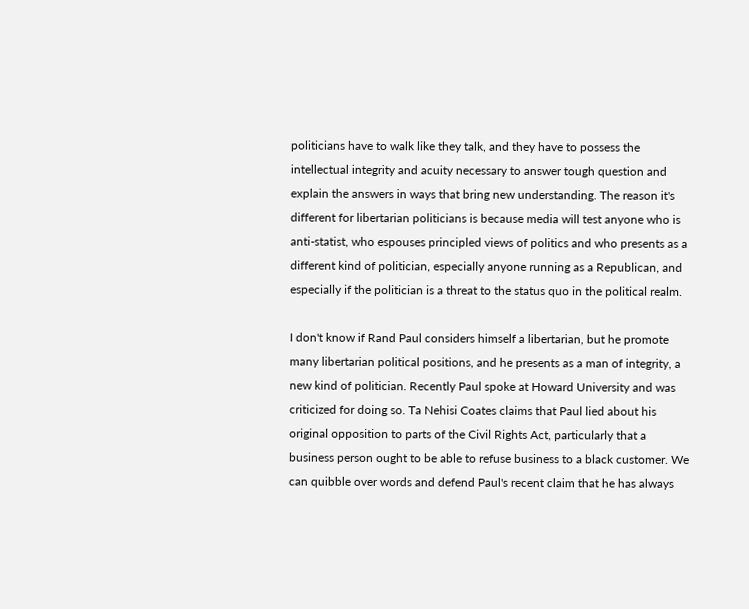politicians have to walk like they talk, and they have to possess the intellectual integrity and acuity necessary to answer tough question and explain the answers in ways that bring new understanding. The reason it's different for libertarian politicians is because media will test anyone who is anti-statist, who espouses principled views of politics and who presents as a different kind of politician, especially anyone running as a Republican, and especially if the politician is a threat to the status quo in the political realm.

I don't know if Rand Paul considers himself a libertarian, but he promote many libertarian political positions, and he presents as a man of integrity, a new kind of politician. Recently Paul spoke at Howard University and was criticized for doing so. Ta Nehisi Coates claims that Paul lied about his original opposition to parts of the Civil Rights Act, particularly that a business person ought to be able to refuse business to a black customer. We can quibble over words and defend Paul's recent claim that he has always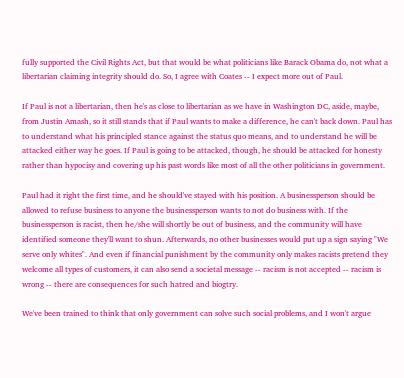fully supported the Civil Rights Act, but that would be what politicians like Barack Obama do, not what a libertarian claiming integrity should do. So, I agree with Coates -- I expect more out of Paul.

If Paul is not a libertarian, then he's as close to libertarian as we have in Washington DC, aside, maybe, from Justin Amash, so it still stands that if Paul wants to make a difference, he can't back down. Paul has to understand what his principled stance against the status quo means, and to understand he will be attacked either way he goes. If Paul is going to be attacked, though, he should be attacked for honesty rather than hypocisy and covering up his past words like most of all the other politicians in government.

Paul had it right the first time, and he should've stayed with his position. A businessperson should be allowed to refuse business to anyone the businessperson wants to not do business with. If the businessperson is racist, then he/she will shortly be out of business, and the community will have identified someone they'll want to shun. Afterwards, no other businesses would put up a sign saying "We serve only whites". And even if financial punishment by the community only makes racists pretend they welcome all types of customers, it can also send a societal message -- racism is not accepted -- racism is wrong -- there are consequences for such hatred and biogtry.

We've been trained to think that only government can solve such social problems, and I won't argue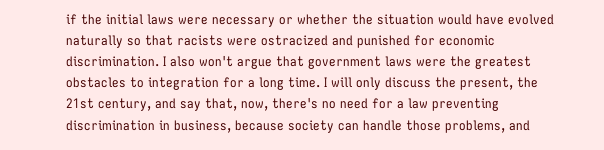if the initial laws were necessary or whether the situation would have evolved naturally so that racists were ostracized and punished for economic discrimination. I also won't argue that government laws were the greatest obstacles to integration for a long time. I will only discuss the present, the 21st century, and say that, now, there's no need for a law preventing discrimination in business, because society can handle those problems, and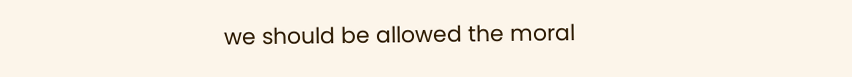we should be allowed the moral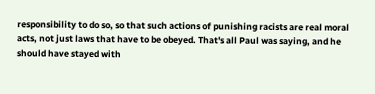responsibility to do so, so that such actions of punishing racists are real moral acts, not just laws that have to be obeyed. That's all Paul was saying, and he should have stayed with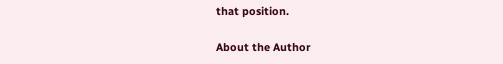that position.

About the Author